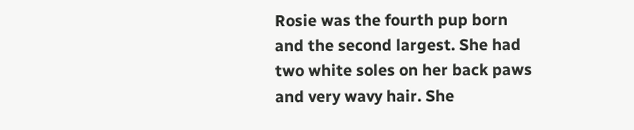Rosie was the fourth pup born and the second largest. She had two white soles on her back paws and very wavy hair. She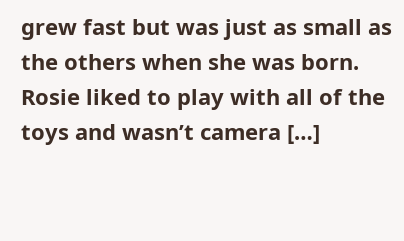grew fast but was just as small as the others when she was born. Rosie liked to play with all of the toys and wasn’t camera […]